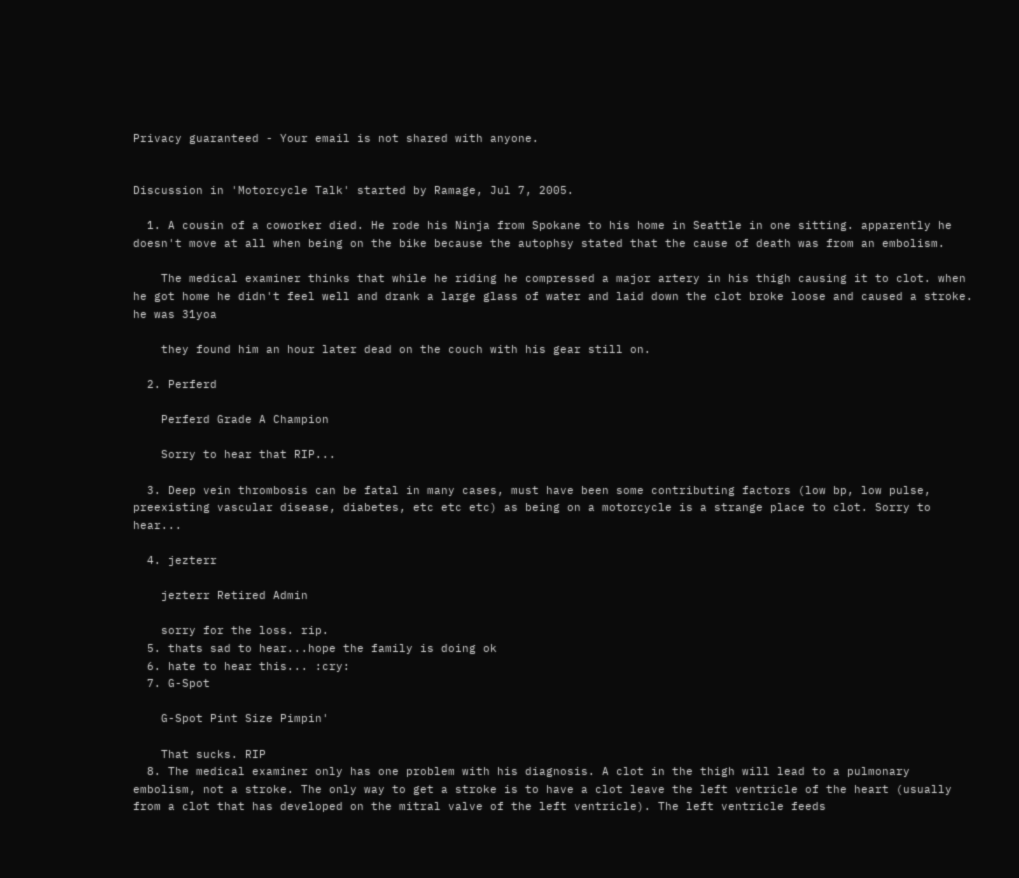Privacy guaranteed - Your email is not shared with anyone.


Discussion in 'Motorcycle Talk' started by Ramage, Jul 7, 2005.

  1. A cousin of a coworker died. He rode his Ninja from Spokane to his home in Seattle in one sitting. apparently he doesn't move at all when being on the bike because the autophsy stated that the cause of death was from an embolism.

    The medical examiner thinks that while he riding he compressed a major artery in his thigh causing it to clot. when he got home he didn't feel well and drank a large glass of water and laid down the clot broke loose and caused a stroke. he was 31yoa

    they found him an hour later dead on the couch with his gear still on.

  2. Perferd

    Perferd Grade A Champion

    Sorry to hear that RIP...

  3. Deep vein thrombosis can be fatal in many cases, must have been some contributing factors (low bp, low pulse, preexisting vascular disease, diabetes, etc etc etc) as being on a motorcycle is a strange place to clot. Sorry to hear...

  4. jezterr

    jezterr Retired Admin

    sorry for the loss. rip.
  5. thats sad to hear...hope the family is doing ok
  6. hate to hear this... :cry:
  7. G-Spot

    G-Spot Pint Size Pimpin'

    That sucks. RIP
  8. The medical examiner only has one problem with his diagnosis. A clot in the thigh will lead to a pulmonary embolism, not a stroke. The only way to get a stroke is to have a clot leave the left ventricle of the heart (usually from a clot that has developed on the mitral valve of the left ventricle). The left ventricle feeds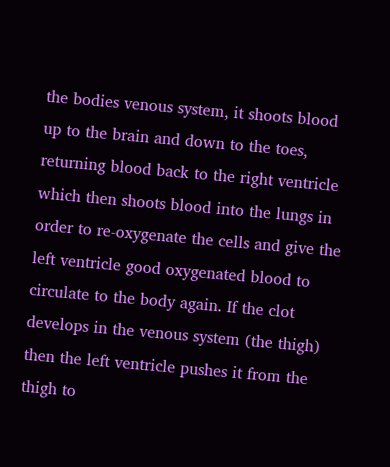the bodies venous system, it shoots blood up to the brain and down to the toes, returning blood back to the right ventricle which then shoots blood into the lungs in order to re-oxygenate the cells and give the left ventricle good oxygenated blood to circulate to the body again. If the clot develops in the venous system (the thigh) then the left ventricle pushes it from the thigh to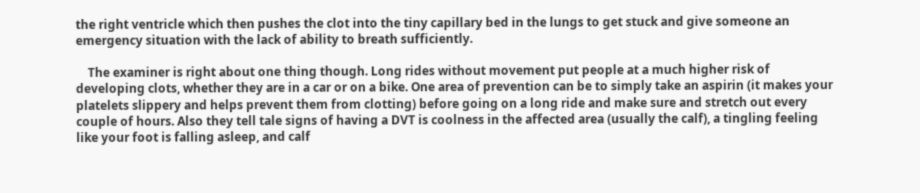the right ventricle which then pushes the clot into the tiny capillary bed in the lungs to get stuck and give someone an emergency situation with the lack of ability to breath sufficiently.

    The examiner is right about one thing though. Long rides without movement put people at a much higher risk of developing clots, whether they are in a car or on a bike. One area of prevention can be to simply take an aspirin (it makes your platelets slippery and helps prevent them from clotting) before going on a long ride and make sure and stretch out every couple of hours. Also they tell tale signs of having a DVT is coolness in the affected area (usually the calf), a tingling feeling like your foot is falling asleep, and calf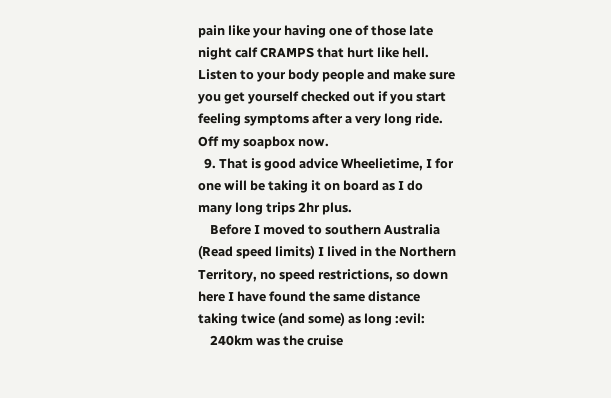pain like your having one of those late night calf CRAMPS that hurt like hell. Listen to your body people and make sure you get yourself checked out if you start feeling symptoms after a very long ride. Off my soapbox now.
  9. That is good advice Wheelietime, I for one will be taking it on board as I do many long trips 2hr plus.
    Before I moved to southern Australia (Read speed limits) I lived in the Northern Territory, no speed restrictions, so down here I have found the same distance taking twice (and some) as long :evil:
    240km was the cruise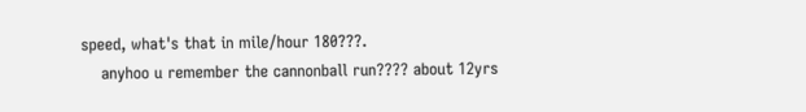speed, what's that in mile/hour 180???.
    anyhoo u remember the cannonball run???? about 12yrs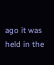ago it was held in the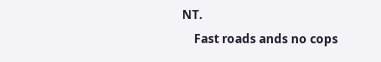NT.
    Fast roads ands no cops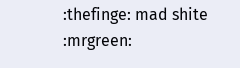:thefinge: mad shite :mrgreen: